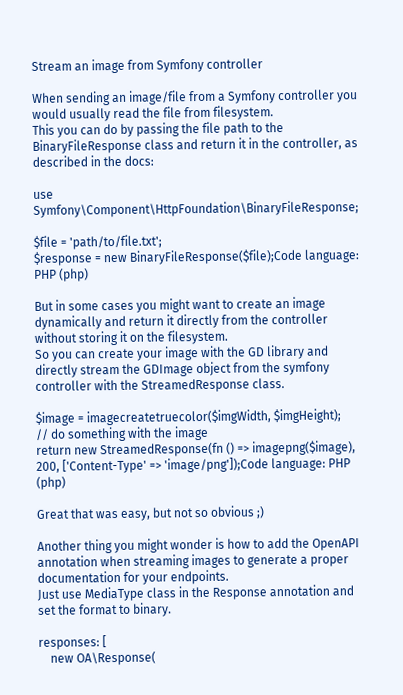Stream an image from Symfony controller

When sending an image/file from a Symfony controller you would usually read the file from filesystem.
This you can do by passing the file path to the BinaryFileResponse class and return it in the controller, as described in the docs:

use Symfony\Component\HttpFoundation\BinaryFileResponse;

$file = 'path/to/file.txt';
$response = new BinaryFileResponse($file);Code language: PHP (php)

But in some cases you might want to create an image dynamically and return it directly from the controller without storing it on the filesystem.
So you can create your image with the GD library and directly stream the GDImage object from the symfony controller with the StreamedResponse class.

$image = imagecreatetruecolor($imgWidth, $imgHeight);
// do something with the image
return new StreamedResponse(fn () => imagepng($image), 200, ['Content-Type' => 'image/png']);Code language: PHP (php)

Great that was easy, but not so obvious ;)

Another thing you might wonder is how to add the OpenAPI annotation when streaming images to generate a proper documentation for your endpoints.
Just use MediaType class in the Response annotation and set the format to binary.

responses: [
    new OA\Response(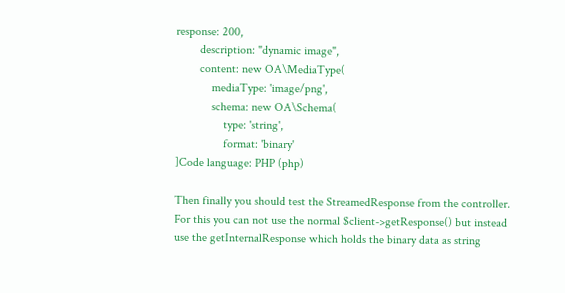response: 200,
        description: "dynamic image",
        content: new OA\MediaType(
            mediaType: 'image/png',
            schema: new OA\Schema(
                type: 'string',
                format: 'binary'
]Code language: PHP (php)

Then finally you should test the StreamedResponse from the controller.
For this you can not use the normal $client->getResponse() but instead use the getInternalResponse which holds the binary data as string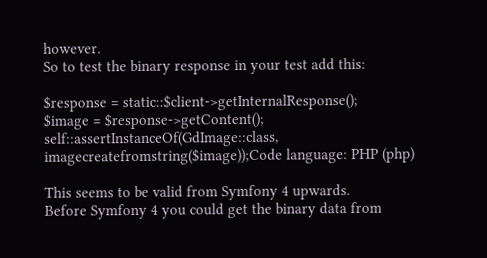however.
So to test the binary response in your test add this:

$response = static::$client->getInternalResponse();
$image = $response->getContent();
self::assertInstanceOf(GdImage::class, imagecreatefromstring($image));Code language: PHP (php)

This seems to be valid from Symfony 4 upwards.
Before Symfony 4 you could get the binary data from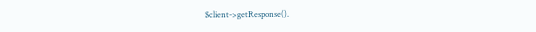$client->getResponse().